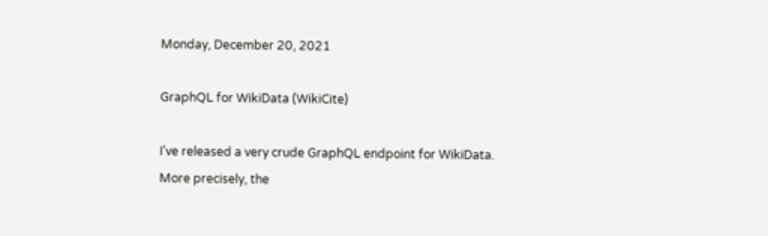Monday, December 20, 2021

GraphQL for WikiData (WikiCite)

I've released a very crude GraphQL endpoint for WikiData. More precisely, the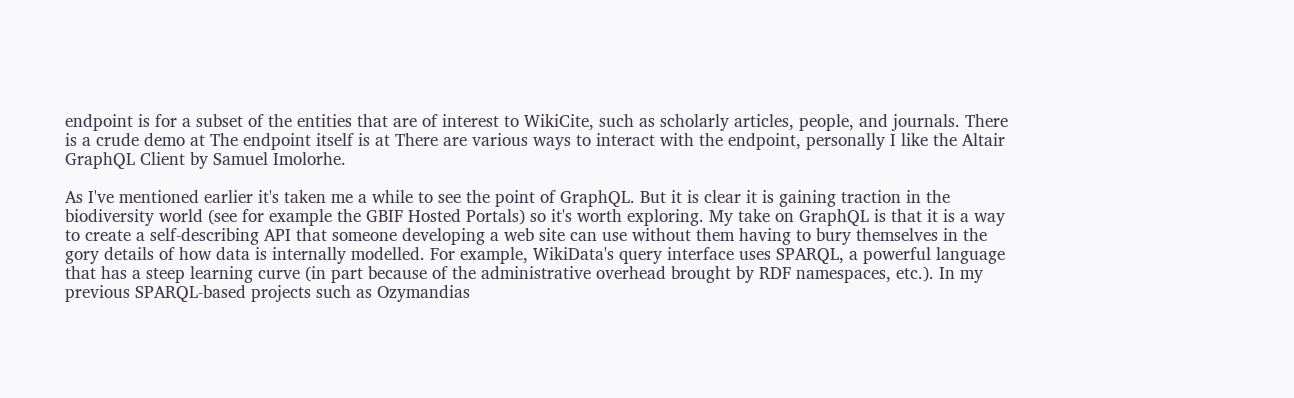endpoint is for a subset of the entities that are of interest to WikiCite, such as scholarly articles, people, and journals. There is a crude demo at The endpoint itself is at There are various ways to interact with the endpoint, personally I like the Altair GraphQL Client by Samuel Imolorhe.

As I've mentioned earlier it's taken me a while to see the point of GraphQL. But it is clear it is gaining traction in the biodiversity world (see for example the GBIF Hosted Portals) so it's worth exploring. My take on GraphQL is that it is a way to create a self-describing API that someone developing a web site can use without them having to bury themselves in the gory details of how data is internally modelled. For example, WikiData's query interface uses SPARQL, a powerful language that has a steep learning curve (in part because of the administrative overhead brought by RDF namespaces, etc.). In my previous SPARQL-based projects such as Ozymandias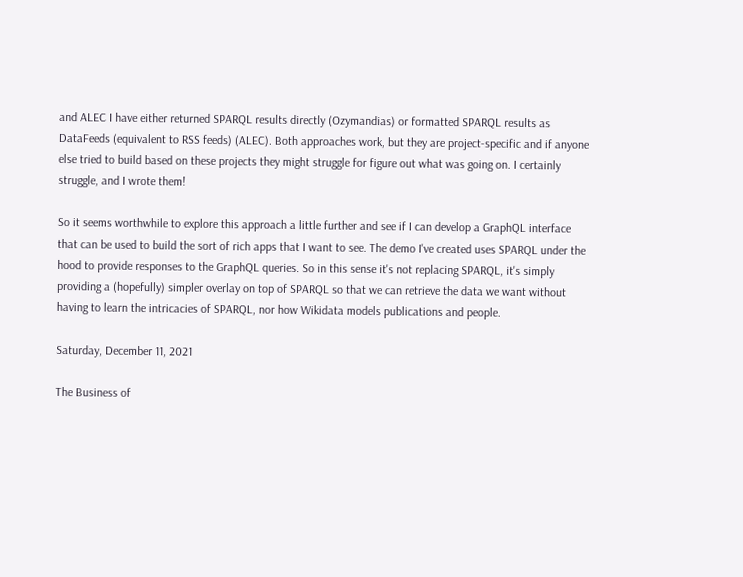and ALEC I have either returned SPARQL results directly (Ozymandias) or formatted SPARQL results as DataFeeds (equivalent to RSS feeds) (ALEC). Both approaches work, but they are project-specific and if anyone else tried to build based on these projects they might struggle for figure out what was going on. I certainly struggle, and I wrote them!

So it seems worthwhile to explore this approach a little further and see if I can develop a GraphQL interface that can be used to build the sort of rich apps that I want to see. The demo I've created uses SPARQL under the hood to provide responses to the GraphQL queries. So in this sense it's not replacing SPARQL, it's simply providing a (hopefully) simpler overlay on top of SPARQL so that we can retrieve the data we want without having to learn the intricacies of SPARQL, nor how Wikidata models publications and people.

Saturday, December 11, 2021

The Business of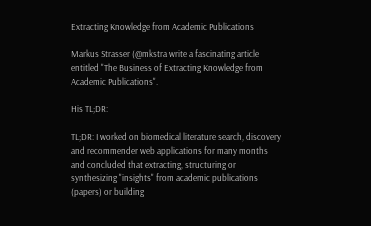Extracting Knowledge from Academic Publications

Markus Strasser (@mkstra write a fascinating article entitled "The Business of Extracting Knowledge from Academic Publications".

His TL;DR:

TL;DR: I worked on biomedical literature search, discovery and recommender web applications for many months and concluded that extracting, structuring or synthesizing "insights" from academic publications (papers) or building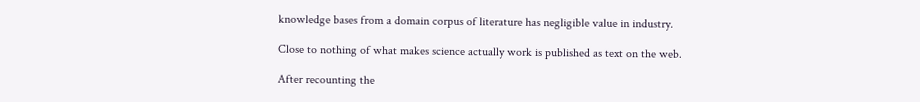knowledge bases from a domain corpus of literature has negligible value in industry.

Close to nothing of what makes science actually work is published as text on the web.

After recounting the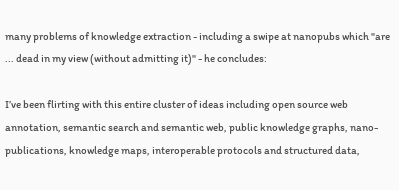many problems of knowledge extraction - including a swipe at nanopubs which "are ... dead in my view (without admitting it)" - he concludes:

I’ve been flirting with this entire cluster of ideas including open source web annotation, semantic search and semantic web, public knowledge graphs, nano-publications, knowledge maps, interoperable protocols and structured data,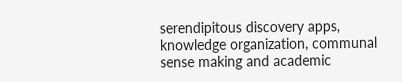serendipitous discovery apps, knowledge organization, communal sense making and academic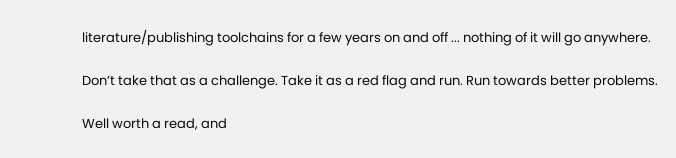literature/publishing toolchains for a few years on and off ... nothing of it will go anywhere.

Don’t take that as a challenge. Take it as a red flag and run. Run towards better problems.

Well worth a read, and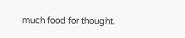much food for thought.